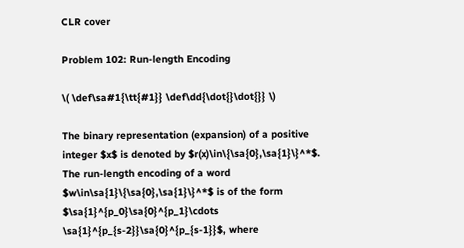CLR cover

Problem 102: Run-length Encoding

\( \def\sa#1{\tt{#1}} \def\dd{\dot{}\dot{}} \)

The binary representation (expansion) of a positive integer $x$ is denoted by $r(x)\in\{\sa{0},\sa{1}\}^*$. The run-length encoding of a word $w\in\sa{1}\{\sa{0},\sa{1}\}^*$ is of the form $\sa{1}^{p_0}\sa{0}^{p_1}\cdots \sa{1}^{p_{s-2}}\sa{0}^{p_{s-1}}$, where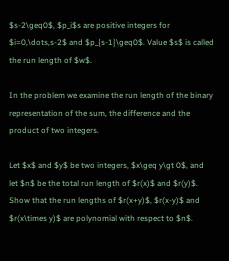$s-2\geq0$, $p_i$s are positive integers for $i=0,\dots,s-2$ and $p_{s-1}\geq0$. Value $s$ is called the run length of $w$.

In the problem we examine the run length of the binary representation of the sum, the difference and the product of two integers.

Let $x$ and $y$ be two integers, $x\geq y\gt 0$, and let $n$ be the total run length of $r(x)$ and $r(y)$. Show that the run lengths of $r(x+y)$, $r(x-y)$ and $r(x\times y)$ are polynomial with respect to $n$.